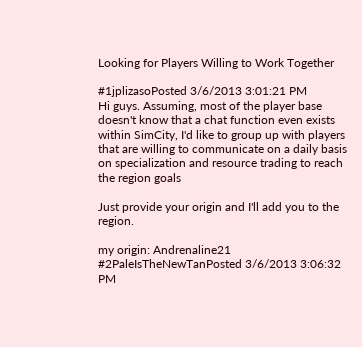Looking for Players Willing to Work Together

#1jplizasoPosted 3/6/2013 3:01:21 PM
Hi guys. Assuming, most of the player base doesn't know that a chat function even exists within SimCity, I'd like to group up with players that are willing to communicate on a daily basis on specialization and resource trading to reach the region goals

Just provide your origin and I'll add you to the region.

my origin: Andrenaline21
#2PaleIsTheNewTanPosted 3/6/2013 3:06:32 PM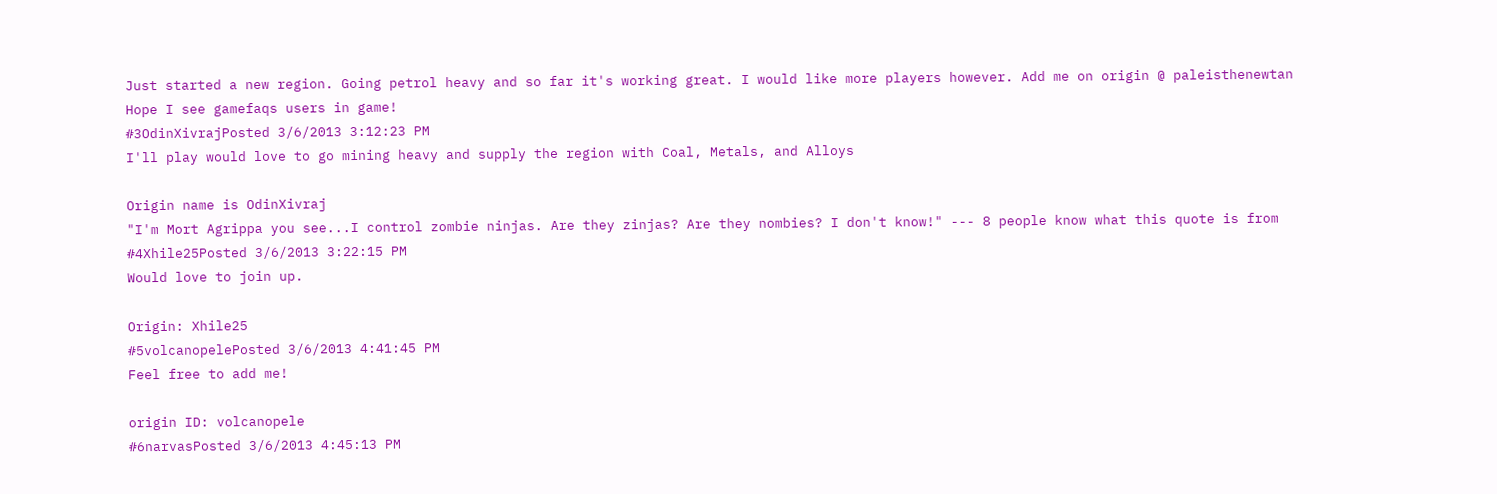Just started a new region. Going petrol heavy and so far it's working great. I would like more players however. Add me on origin @ paleisthenewtan
Hope I see gamefaqs users in game!
#3OdinXivrajPosted 3/6/2013 3:12:23 PM
I'll play would love to go mining heavy and supply the region with Coal, Metals, and Alloys

Origin name is OdinXivraj
"I'm Mort Agrippa you see...I control zombie ninjas. Are they zinjas? Are they nombies? I don't know!" --- 8 people know what this quote is from
#4Xhile25Posted 3/6/2013 3:22:15 PM
Would love to join up.

Origin: Xhile25
#5volcanopelePosted 3/6/2013 4:41:45 PM
Feel free to add me!

origin ID: volcanopele
#6narvasPosted 3/6/2013 4:45:13 PM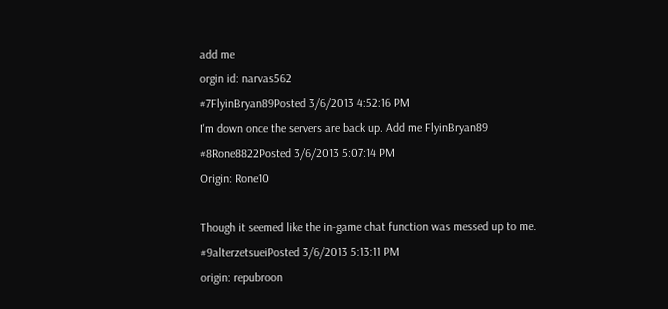add me
orgin id: narvas562
#7FlyinBryan89Posted 3/6/2013 4:52:16 PM
I'm down once the servers are back up. Add me FlyinBryan89
#8Rone8822Posted 3/6/2013 5:07:14 PM
Origin: Rone10

Though it seemed like the in-game chat function was messed up to me.
#9alterzetsueiPosted 3/6/2013 5:13:11 PM
origin: repubroon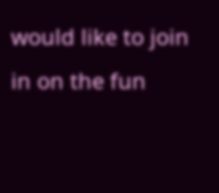would like to join in on the fun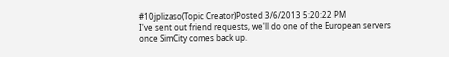#10jplizaso(Topic Creator)Posted 3/6/2013 5:20:22 PM
I've sent out friend requests, we'll do one of the European servers once SimCity comes back up.